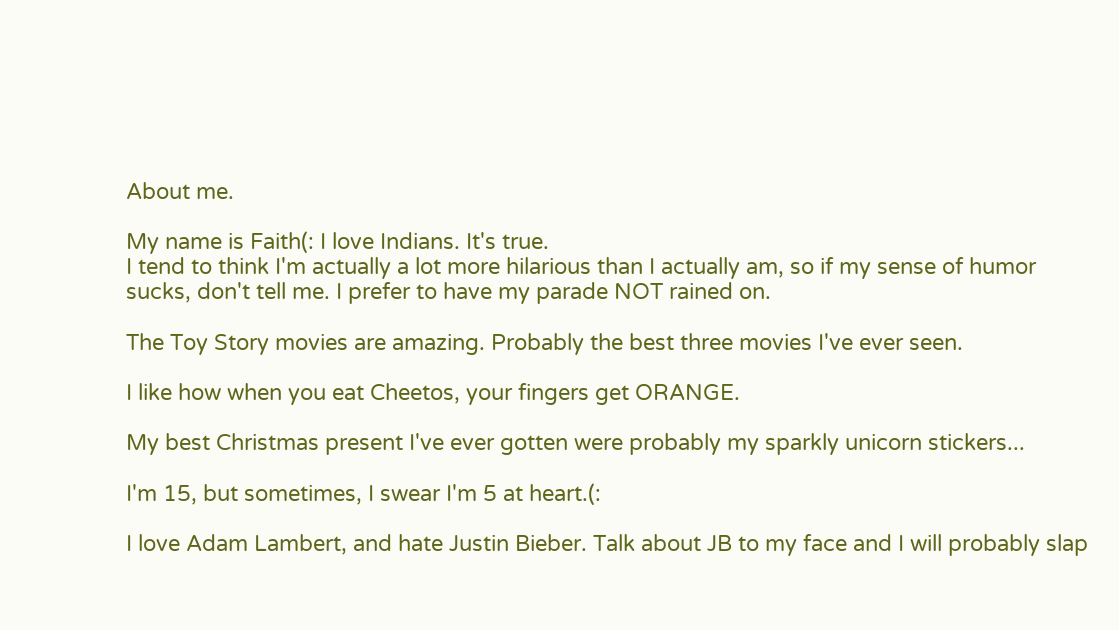About me.

My name is Faith(: I love Indians. It's true.
I tend to think I'm actually a lot more hilarious than I actually am, so if my sense of humor sucks, don't tell me. I prefer to have my parade NOT rained on.

The Toy Story movies are amazing. Probably the best three movies I've ever seen.

I like how when you eat Cheetos, your fingers get ORANGE.

My best Christmas present I've ever gotten were probably my sparkly unicorn stickers...

I'm 15, but sometimes, I swear I'm 5 at heart.(:

I love Adam Lambert, and hate Justin Bieber. Talk about JB to my face and I will probably slap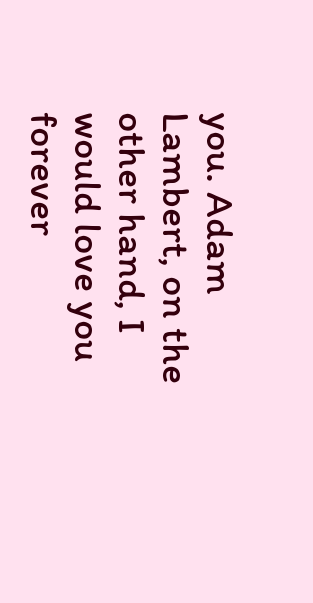you. Adam Lambert, on the other hand, I would love you forever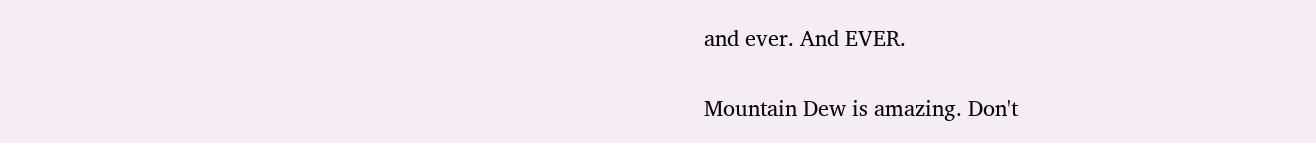and ever. And EVER.

Mountain Dew is amazing. Don't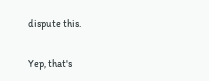dispute this.

Yep, that's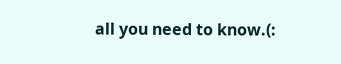all you need to know.(: